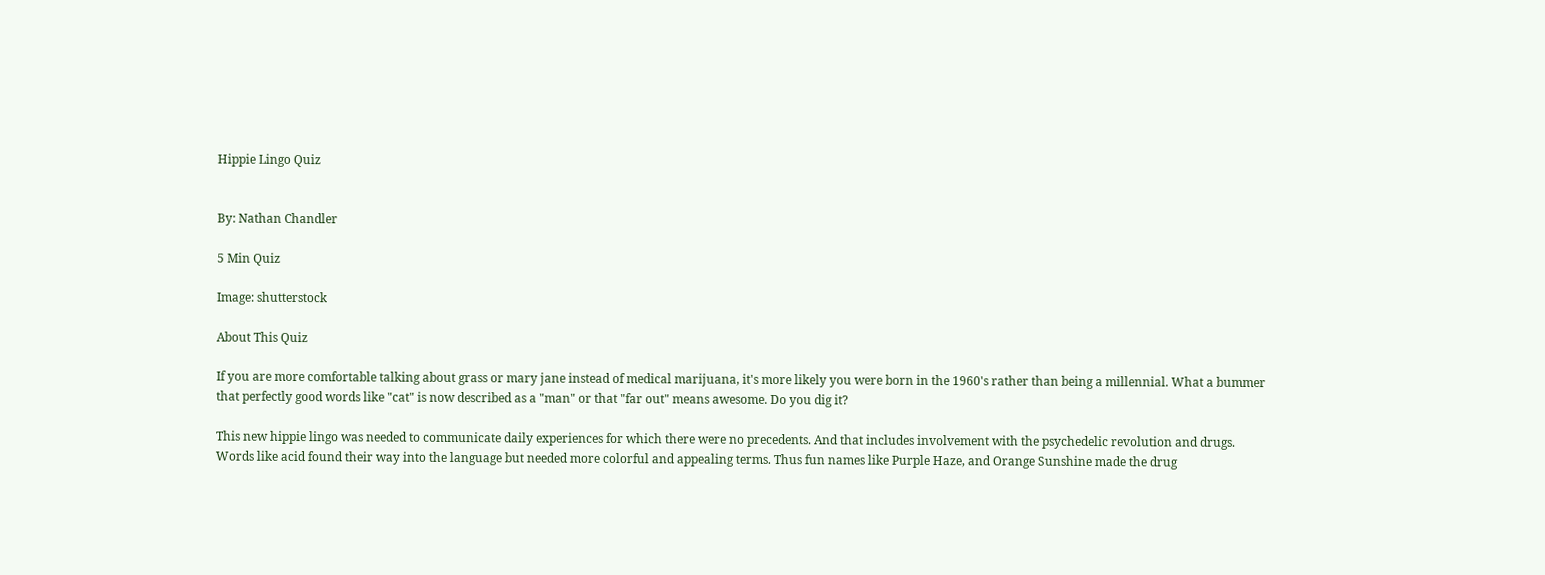Hippie Lingo Quiz


By: Nathan Chandler

5 Min Quiz

Image: shutterstock

About This Quiz

If you are more comfortable talking about grass or mary jane instead of medical marijuana, it's more likely you were born in the 1960's rather than being a millennial. What a bummer that perfectly good words like "cat" is now described as a "man" or that "far out" means awesome. Do you dig it?

This new hippie lingo was needed to communicate daily experiences for which there were no precedents. And that includes involvement with the psychedelic revolution and drugs. Words like acid found their way into the language but needed more colorful and appealing terms. Thus fun names like Purple Haze, and Orange Sunshine made the drug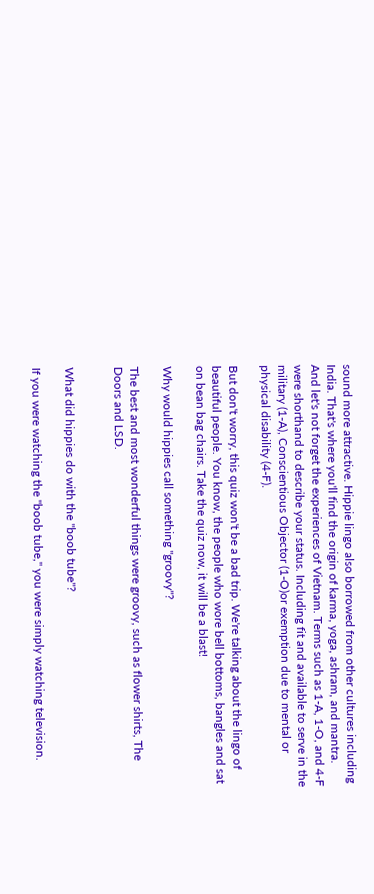sound more attractive. Hippie lingo also borrowed from other cultures including India. That's where you'll find the origin of karma, yoga, ashram, and mantra. And let's not forget the experiences of Vietnam. Terms such as 1-A, 1-O, and 4-F were shorthand to describe your status. Including fit and available to serve in the military (1-A), Conscientious Objector (1-O)or exemption due to mental or physical disability (4-F).

But don't worry, this quiz won't be a bad trip. We're talking about the lingo of beautiful people. You know, the people who wore bell bottoms, bangles and sat on bean bag chairs. Take the quiz now, it will be a blast!

Why would hippies call something "groovy"?

The best and most wonderful things were groovy, such as flower shirts, The Doors and LSD.


What did hippies do with the "boob tube"?

If you were watching the "boob tube," you were simply watching television.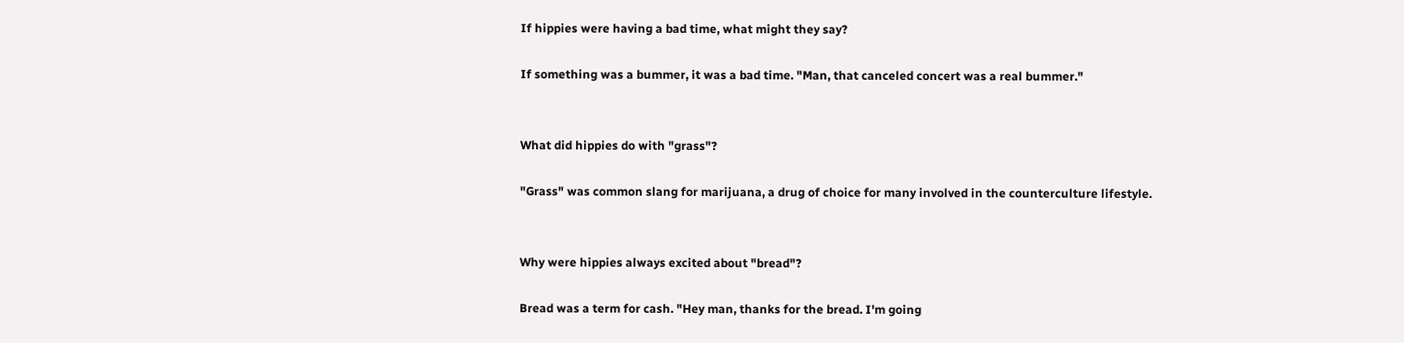If hippies were having a bad time, what might they say?

If something was a bummer, it was a bad time. "Man, that canceled concert was a real bummer."


What did hippies do with "grass"?

"Grass" was common slang for marijuana, a drug of choice for many involved in the counterculture lifestyle.


Why were hippies always excited about "bread"?

Bread was a term for cash. "Hey man, thanks for the bread. I'm going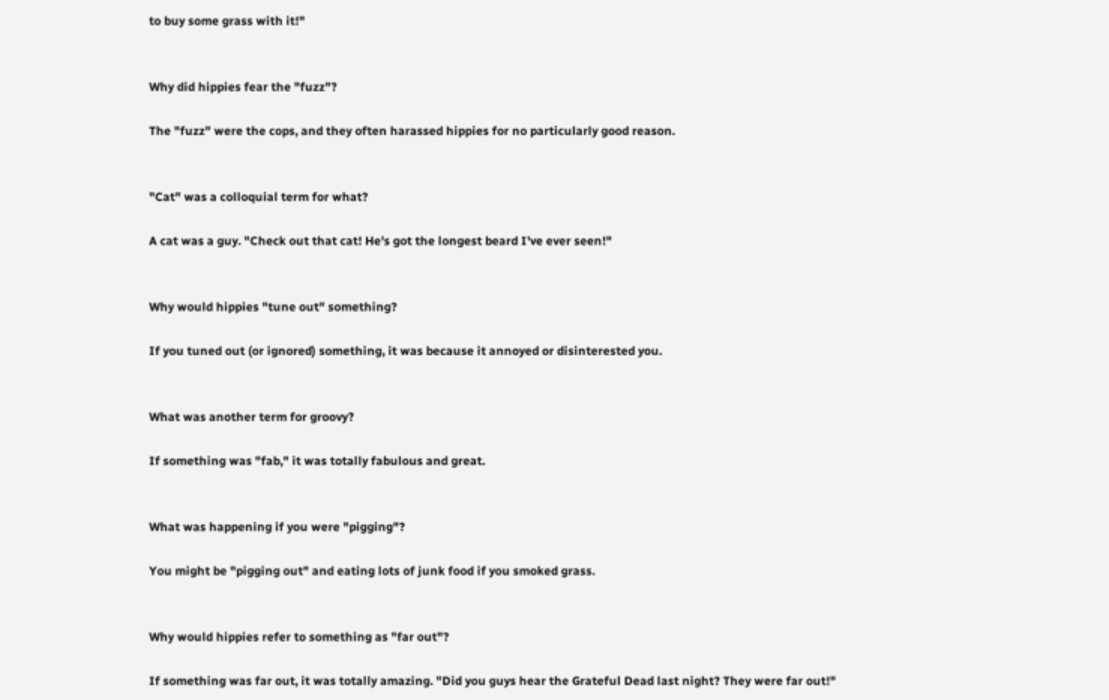to buy some grass with it!"


Why did hippies fear the "fuzz"?

The "fuzz" were the cops, and they often harassed hippies for no particularly good reason.


"Cat" was a colloquial term for what?

A cat was a guy. "Check out that cat! He's got the longest beard I've ever seen!"


Why would hippies "tune out" something?

If you tuned out (or ignored) something, it was because it annoyed or disinterested you.


What was another term for groovy?

If something was "fab," it was totally fabulous and great.


What was happening if you were "pigging"?

You might be "pigging out" and eating lots of junk food if you smoked grass.


Why would hippies refer to something as "far out"?

If something was far out, it was totally amazing. "Did you guys hear the Grateful Dead last night? They were far out!"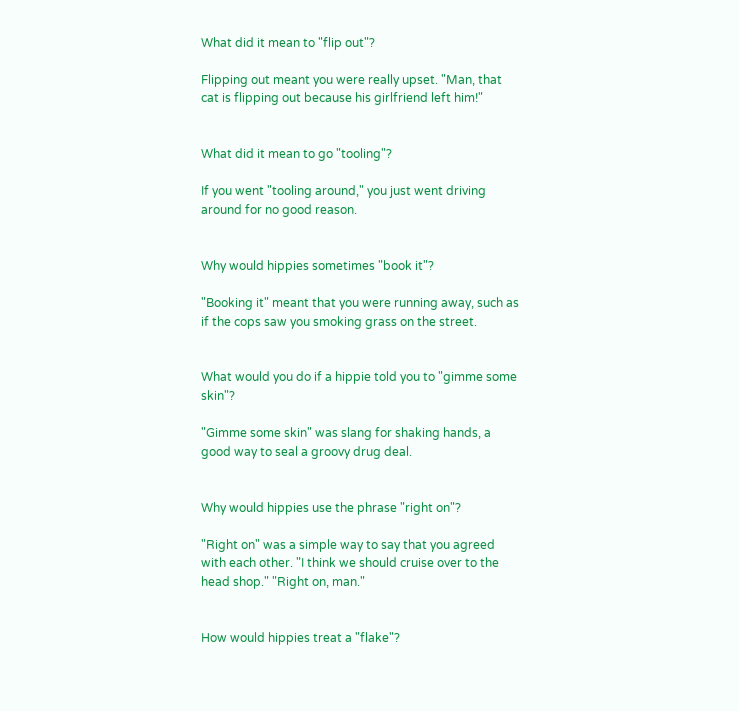What did it mean to "flip out"?

Flipping out meant you were really upset. "Man, that cat is flipping out because his girlfriend left him!"


What did it mean to go "tooling"?

If you went "tooling around," you just went driving around for no good reason.


Why would hippies sometimes "book it"?

"Booking it" meant that you were running away, such as if the cops saw you smoking grass on the street.


What would you do if a hippie told you to "gimme some skin"?

"Gimme some skin" was slang for shaking hands, a good way to seal a groovy drug deal.


Why would hippies use the phrase "right on"?

"Right on" was a simple way to say that you agreed with each other. "I think we should cruise over to the head shop." "Right on, man."


How would hippies treat a "flake"?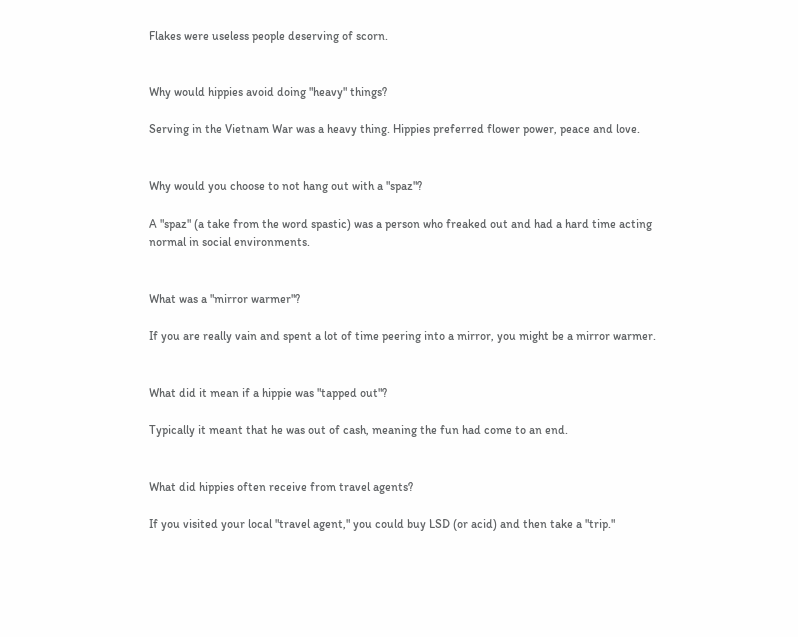Flakes were useless people deserving of scorn.


Why would hippies avoid doing "heavy" things?

Serving in the Vietnam War was a heavy thing. Hippies preferred flower power, peace and love.


Why would you choose to not hang out with a "spaz"?

A "spaz" (a take from the word spastic) was a person who freaked out and had a hard time acting normal in social environments.


What was a "mirror warmer"?

If you are really vain and spent a lot of time peering into a mirror, you might be a mirror warmer.


What did it mean if a hippie was "tapped out"?

Typically it meant that he was out of cash, meaning the fun had come to an end.


What did hippies often receive from travel agents?

If you visited your local "travel agent," you could buy LSD (or acid) and then take a "trip."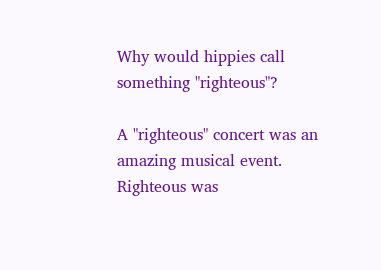Why would hippies call something "righteous"?

A "righteous" concert was an amazing musical event. Righteous was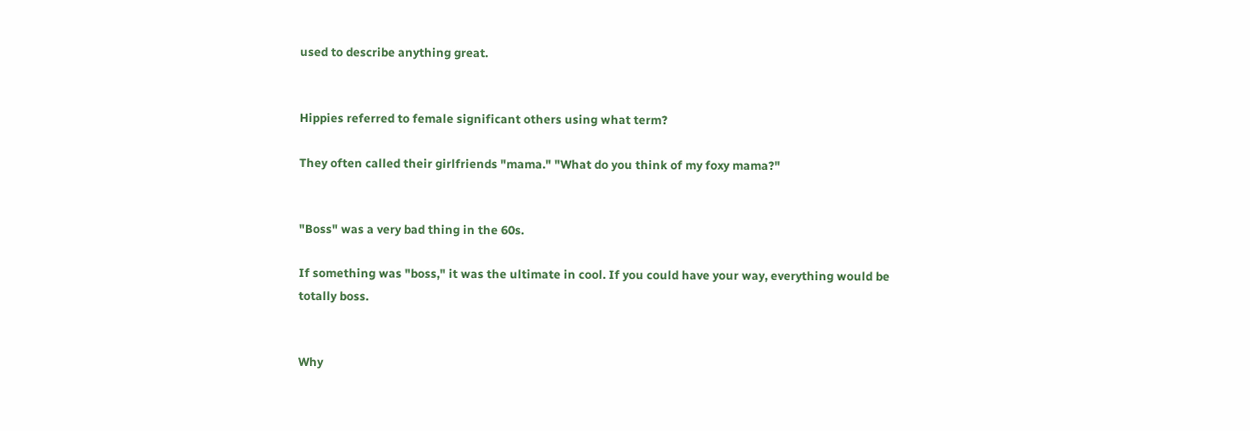used to describe anything great.


Hippies referred to female significant others using what term?

They often called their girlfriends "mama." "What do you think of my foxy mama?"


"Boss" was a very bad thing in the 60s.

If something was "boss," it was the ultimate in cool. If you could have your way, everything would be totally boss.


Why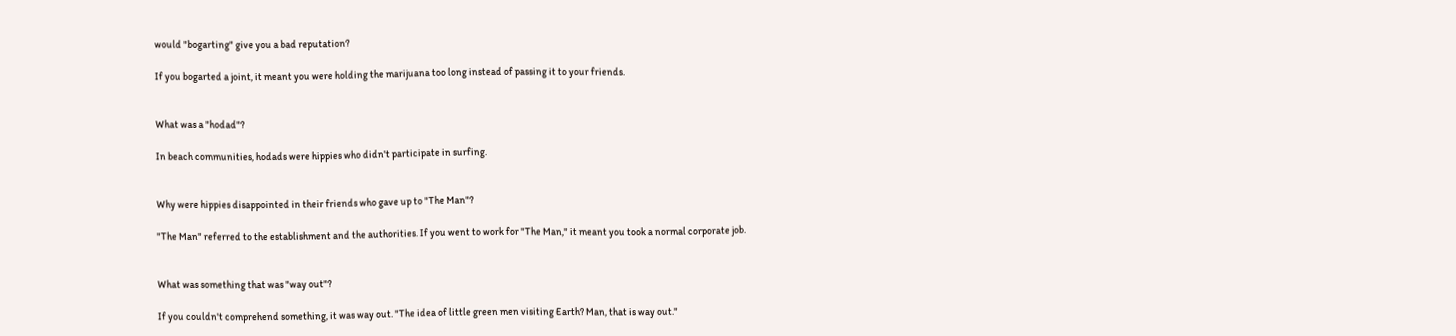would "bogarting" give you a bad reputation?

If you bogarted a joint, it meant you were holding the marijuana too long instead of passing it to your friends.


What was a "hodad"?

In beach communities, hodads were hippies who didn't participate in surfing.


Why were hippies disappointed in their friends who gave up to "The Man"?

"The Man" referred to the establishment and the authorities. If you went to work for "The Man," it meant you took a normal corporate job.


What was something that was "way out"?

If you couldn't comprehend something, it was way out. "The idea of little green men visiting Earth? Man, that is way out."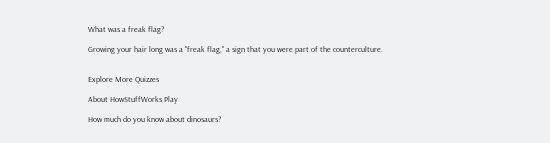What was a freak flag?

Growing your hair long was a "freak flag," a sign that you were part of the counterculture.


Explore More Quizzes

About HowStuffWorks Play

How much do you know about dinosaurs?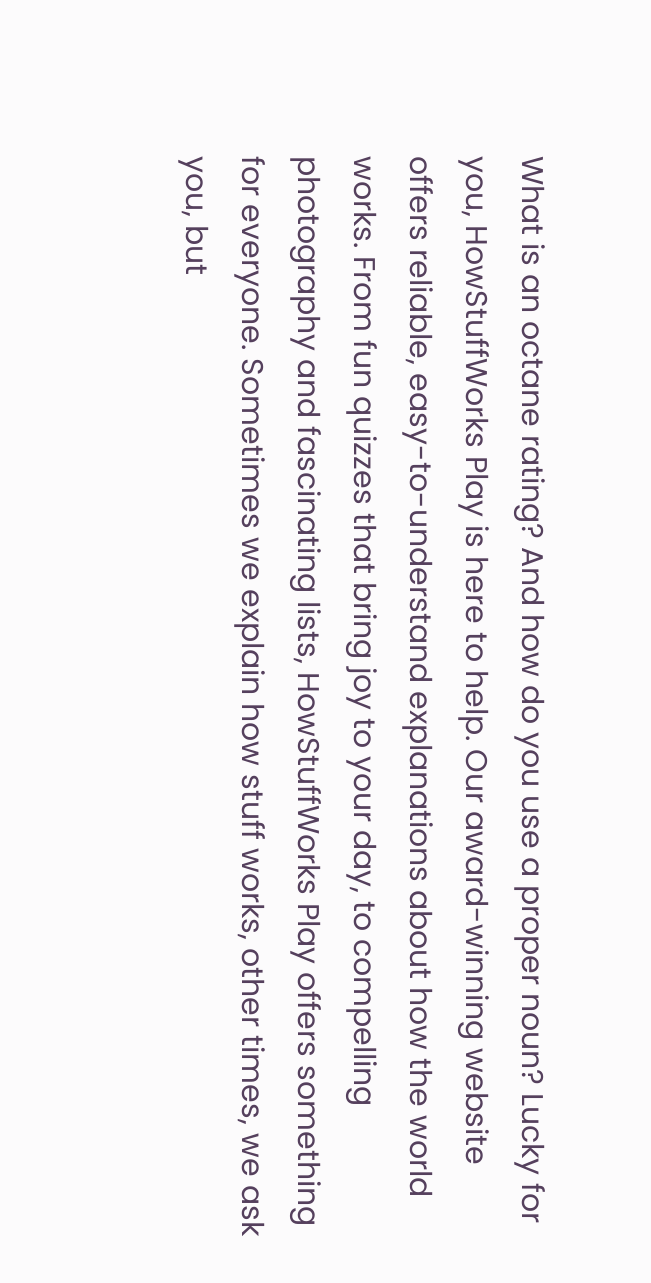What is an octane rating? And how do you use a proper noun? Lucky for you, HowStuffWorks Play is here to help. Our award-winning website offers reliable, easy-to-understand explanations about how the world works. From fun quizzes that bring joy to your day, to compelling photography and fascinating lists, HowStuffWorks Play offers something for everyone. Sometimes we explain how stuff works, other times, we ask you, but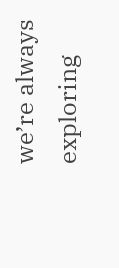we’re always exploring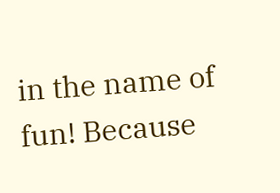in the name of fun! Because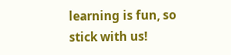learning is fun, so stick with us!